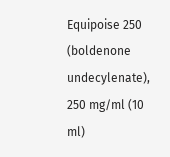Equipoise 250 (boldenone undecylenate), 250 mg/ml (10 ml)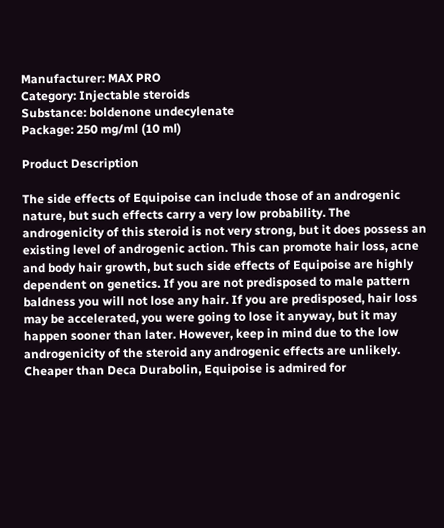Manufacturer: MAX PRO
Category: Injectable steroids
Substance: boldenone undecylenate
Package: 250 mg/ml (10 ml)

Product Description

The side effects of Equipoise can include those of an androgenic nature, but such effects carry a very low probability. The androgenicity of this steroid is not very strong, but it does possess an existing level of androgenic action. This can promote hair loss, acne and body hair growth, but such side effects of Equipoise are highly dependent on genetics. If you are not predisposed to male pattern baldness you will not lose any hair. If you are predisposed, hair loss may be accelerated, you were going to lose it anyway, but it may happen sooner than later. However, keep in mind due to the low androgenicity of the steroid any androgenic effects are unlikely.
Cheaper than Deca Durabolin, Equipoise is admired for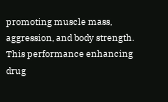promoting muscle mass, aggression, and body strength. This performance enhancing drug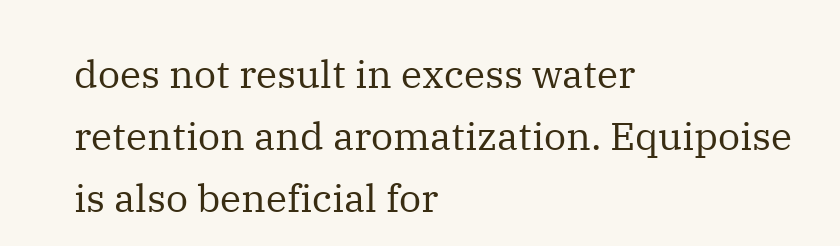does not result in excess water retention and aromatization. Equipoise is also beneficial for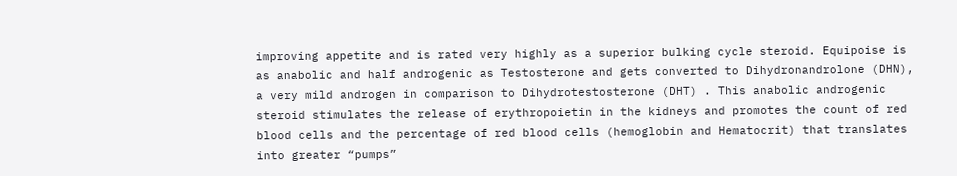improving appetite and is rated very highly as a superior bulking cycle steroid. Equipoise is as anabolic and half androgenic as Testosterone and gets converted to Dihydronandrolone (DHN), a very mild androgen in comparison to Dihydrotestosterone (DHT) . This anabolic androgenic steroid stimulates the release of erythropoietin in the kidneys and promotes the count of red blood cells and the percentage of red blood cells (hemoglobin and Hematocrit) that translates into greater “pumps”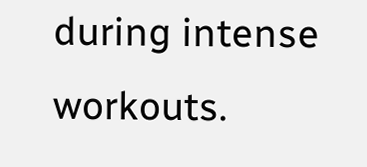during intense workouts.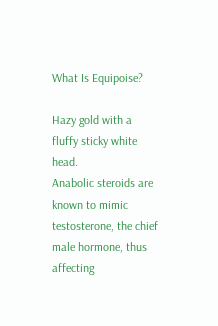What Is Equipoise?

Hazy gold with a fluffy sticky white head.
Anabolic steroids are known to mimic testosterone, the chief male hormone, thus affecting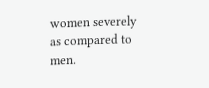women severely as compared to men.